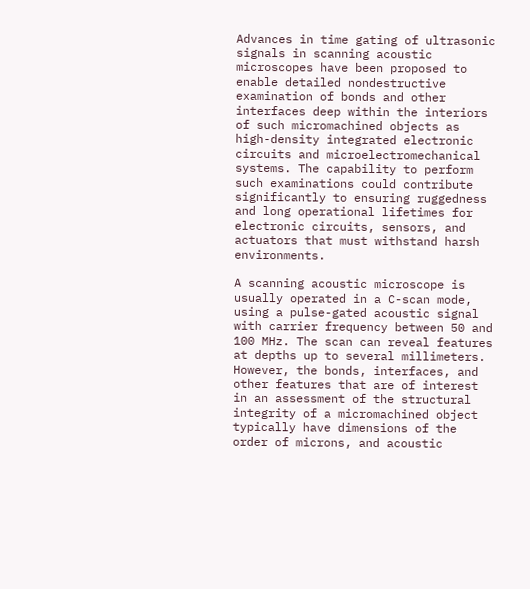Advances in time gating of ultrasonic signals in scanning acoustic microscopes have been proposed to enable detailed nondestructive examination of bonds and other interfaces deep within the interiors of such micromachined objects as high-density integrated electronic circuits and microelectromechanical systems. The capability to perform such examinations could contribute significantly to ensuring ruggedness and long operational lifetimes for electronic circuits, sensors, and actuators that must withstand harsh environments.

A scanning acoustic microscope is usually operated in a C-scan mode, using a pulse-gated acoustic signal with carrier frequency between 50 and 100 MHz. The scan can reveal features at depths up to several millimeters. However, the bonds, interfaces, and other features that are of interest in an assessment of the structural integrity of a micromachined object typically have dimensions of the order of microns, and acoustic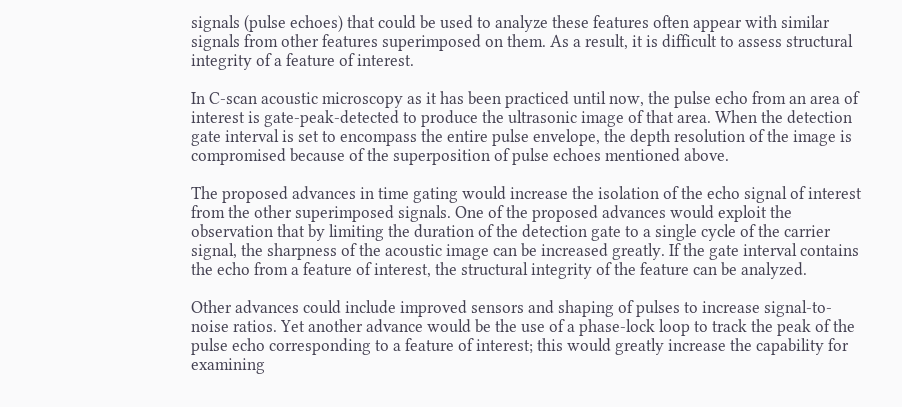signals (pulse echoes) that could be used to analyze these features often appear with similar signals from other features superimposed on them. As a result, it is difficult to assess structural integrity of a feature of interest.

In C-scan acoustic microscopy as it has been practiced until now, the pulse echo from an area of interest is gate-peak-detected to produce the ultrasonic image of that area. When the detection gate interval is set to encompass the entire pulse envelope, the depth resolution of the image is compromised because of the superposition of pulse echoes mentioned above.

The proposed advances in time gating would increase the isolation of the echo signal of interest from the other superimposed signals. One of the proposed advances would exploit the observation that by limiting the duration of the detection gate to a single cycle of the carrier signal, the sharpness of the acoustic image can be increased greatly. If the gate interval contains the echo from a feature of interest, the structural integrity of the feature can be analyzed.

Other advances could include improved sensors and shaping of pulses to increase signal-to-noise ratios. Yet another advance would be the use of a phase-lock loop to track the peak of the pulse echo corresponding to a feature of interest; this would greatly increase the capability for examining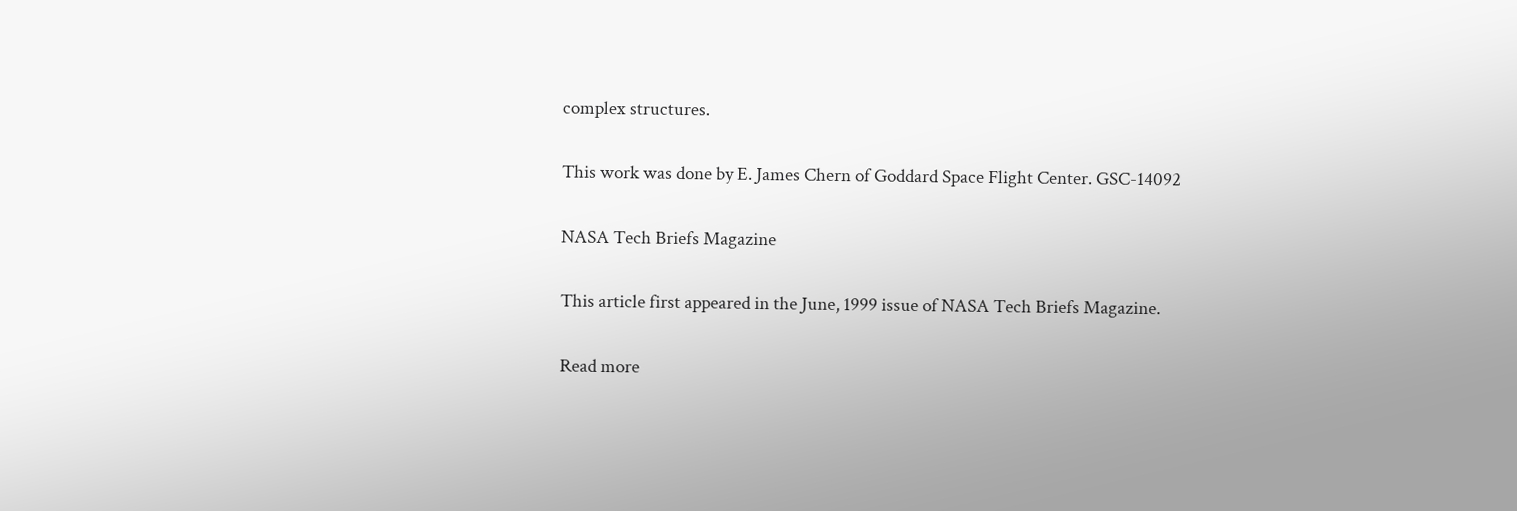complex structures.

This work was done by E. James Chern of Goddard Space Flight Center. GSC-14092

NASA Tech Briefs Magazine

This article first appeared in the June, 1999 issue of NASA Tech Briefs Magazine.

Read more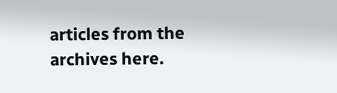articles from the archives here.